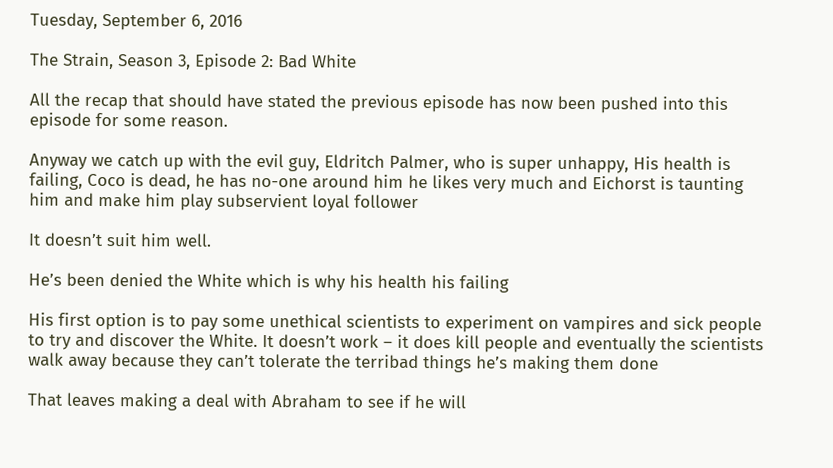Tuesday, September 6, 2016

The Strain, Season 3, Episode 2: Bad White

All the recap that should have stated the previous episode has now been pushed into this episode for some reason.

Anyway we catch up with the evil guy, Eldritch Palmer, who is super unhappy, His health is failing, Coco is dead, he has no-one around him he likes very much and Eichorst is taunting him and make him play subservient loyal follower

It doesn’t suit him well.

He’s been denied the White which is why his health his failing

His first option is to pay some unethical scientists to experiment on vampires and sick people to try and discover the White. It doesn’t work – it does kill people and eventually the scientists walk away because they can’t tolerate the terribad things he’s making them done

That leaves making a deal with Abraham to see if he will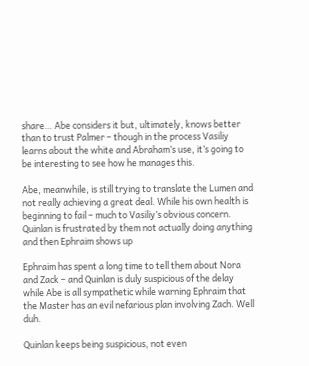share… Abe considers it but, ultimately, knows better than to trust Palmer – though in the process Vasiliy learns about the white and Abraham’s use, it’s going to be interesting to see how he manages this.

Abe, meanwhile, is still trying to translate the Lumen and not really achieving a great deal. While his own health is beginning to fail – much to Vasiliy’s obvious concern. Quinlan is frustrated by them not actually doing anything and then Ephraim shows up

Ephraim has spent a long time to tell them about Nora and Zack – and Quinlan is duly suspicious of the delay while Abe is all sympathetic while warning Ephraim that the Master has an evil nefarious plan involving Zach. Well duh.

Quinlan keeps being suspicious, not even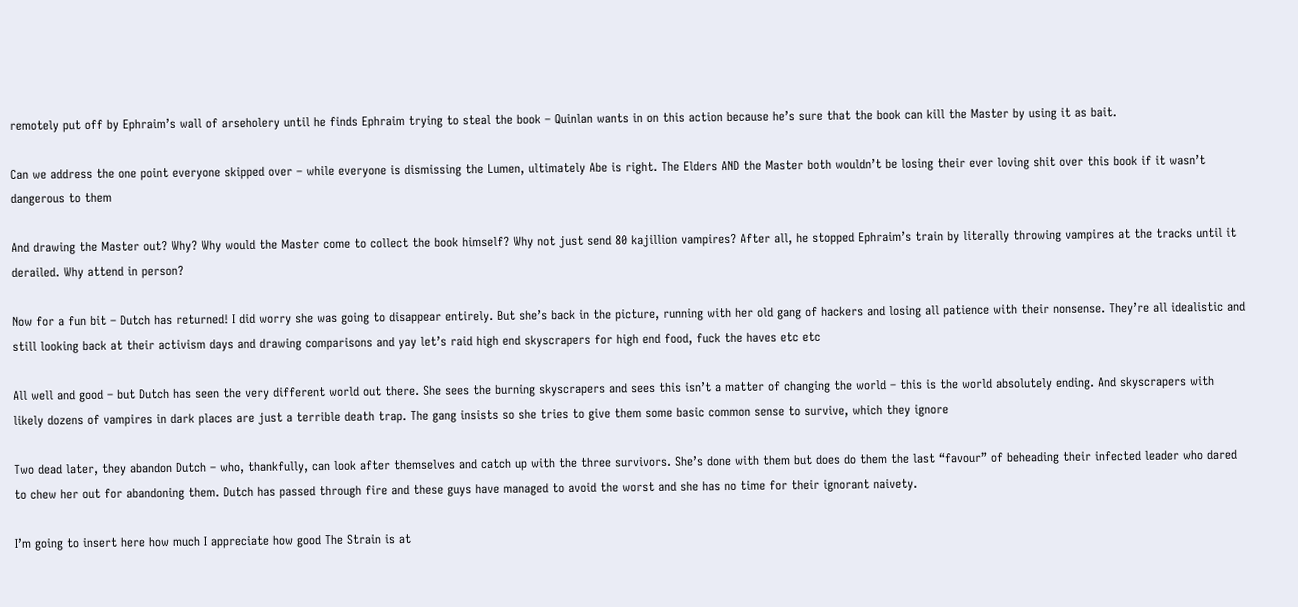remotely put off by Ephraim’s wall of arseholery until he finds Ephraim trying to steal the book – Quinlan wants in on this action because he’s sure that the book can kill the Master by using it as bait.

Can we address the one point everyone skipped over – while everyone is dismissing the Lumen, ultimately Abe is right. The Elders AND the Master both wouldn’t be losing their ever loving shit over this book if it wasn’t dangerous to them

And drawing the Master out? Why? Why would the Master come to collect the book himself? Why not just send 80 kajillion vampires? After all, he stopped Ephraim’s train by literally throwing vampires at the tracks until it derailed. Why attend in person?

Now for a fun bit – Dutch has returned! I did worry she was going to disappear entirely. But she’s back in the picture, running with her old gang of hackers and losing all patience with their nonsense. They’re all idealistic and still looking back at their activism days and drawing comparisons and yay let’s raid high end skyscrapers for high end food, fuck the haves etc etc

All well and good – but Dutch has seen the very different world out there. She sees the burning skyscrapers and sees this isn’t a matter of changing the world – this is the world absolutely ending. And skyscrapers with likely dozens of vampires in dark places are just a terrible death trap. The gang insists so she tries to give them some basic common sense to survive, which they ignore

Two dead later, they abandon Dutch – who, thankfully, can look after themselves and catch up with the three survivors. She’s done with them but does do them the last “favour” of beheading their infected leader who dared to chew her out for abandoning them. Dutch has passed through fire and these guys have managed to avoid the worst and she has no time for their ignorant naivety.

I’m going to insert here how much I appreciate how good The Strain is at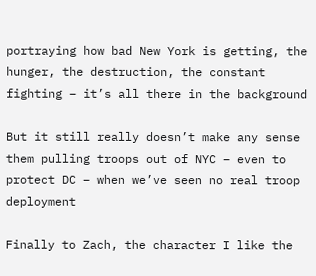portraying how bad New York is getting, the hunger, the destruction, the constant fighting – it’s all there in the background

But it still really doesn’t make any sense them pulling troops out of NYC – even to protect DC – when we’ve seen no real troop deployment

Finally to Zach, the character I like the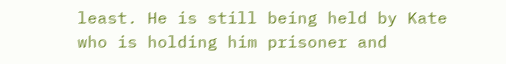least. He is still being held by Kate who is holding him prisoner and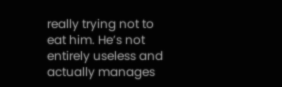really trying not to eat him. He’s not entirely useless and actually manages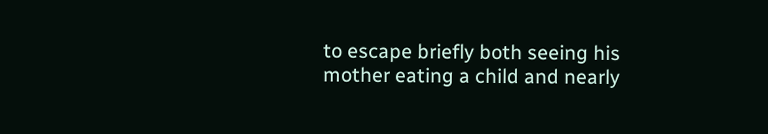to escape briefly both seeing his mother eating a child and nearly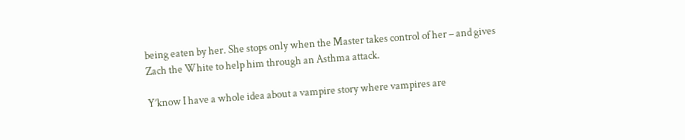being eaten by her. She stops only when the Master takes control of her – and gives Zach the White to help him through an Asthma attack.

Y’know I have a whole idea about a vampire story where vampires are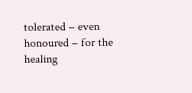tolerated – even honoured – for the healing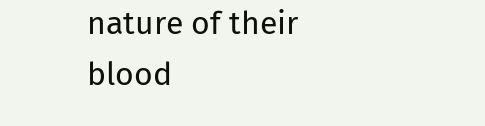nature of their blood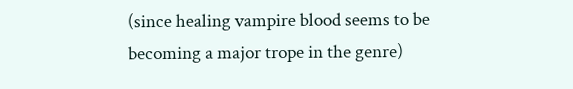(since healing vampire blood seems to be becoming a major trope in the genre)